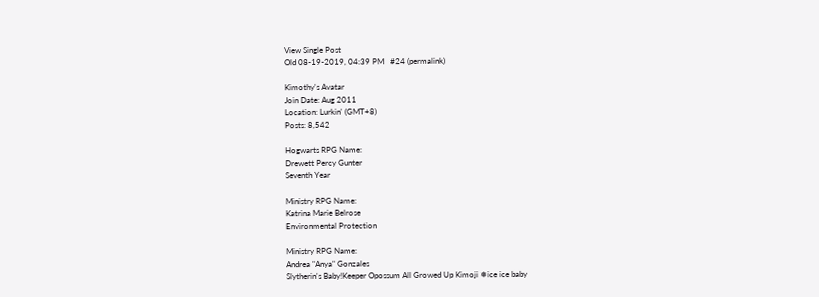View Single Post
Old 08-19-2019, 04:39 PM   #24 (permalink)

Kimothy's Avatar
Join Date: Aug 2011
Location: Lurkin' (GMT+8)
Posts: 8,542

Hogwarts RPG Name:
Drewett Percy Gunter
Seventh Year

Ministry RPG Name:
Katrina Marie Belrose
Environmental Protection

Ministry RPG Name:
Andrea "Anya" Gonzales
Slytherin's Baby!Keeper Opossum All Growed Up Kimoji ❅ice ice baby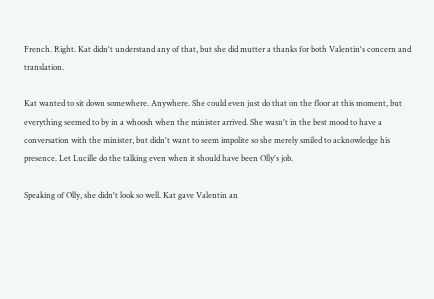French. Right. Kat didn't understand any of that, but she did mutter a thanks for both Valentin's concern and translation.

Kat wanted to sit down somewhere. Anywhere. She could even just do that on the floor at this moment, but everything seemed to by in a whoosh when the minister arrived. She wasn't in the best mood to have a conversation with the minister, but didn't want to seem impolite so she merely smiled to acknowledge his presence. Let Lucille do the talking even when it should have been Olly's job.

Speaking of Olly, she didn't look so well. Kat gave Valentin an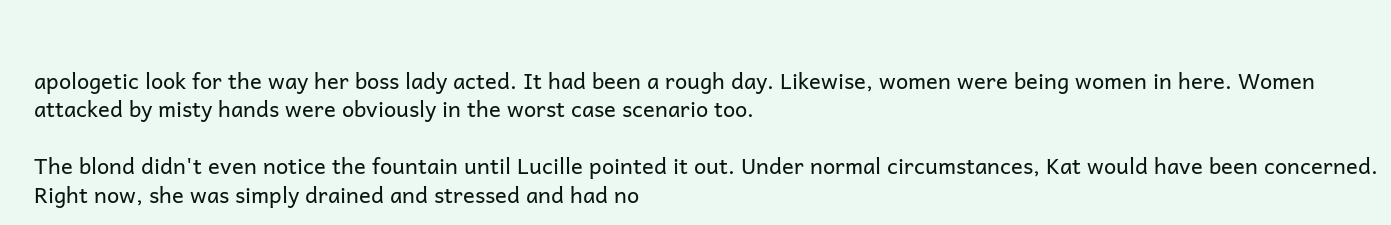apologetic look for the way her boss lady acted. It had been a rough day. Likewise, women were being women in here. Women attacked by misty hands were obviously in the worst case scenario too.

The blond didn't even notice the fountain until Lucille pointed it out. Under normal circumstances, Kat would have been concerned. Right now, she was simply drained and stressed and had no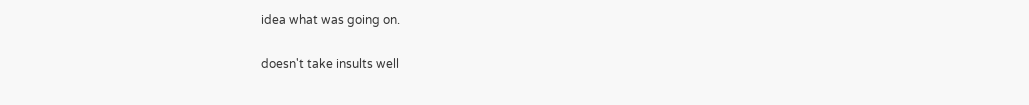idea what was going on.

doesn't take insults well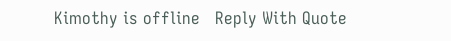Kimothy is offline   Reply With Quote